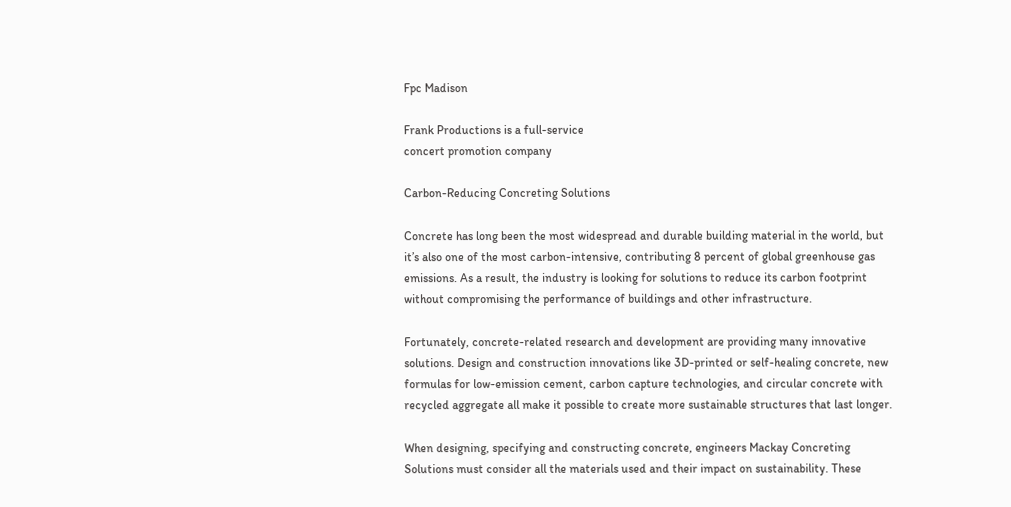Fpc Madison

Frank Productions is a full-service
concert promotion company

Carbon-Reducing Concreting Solutions

Concrete has long been the most widespread and durable building material in the world, but it’s also one of the most carbon-intensive, contributing 8 percent of global greenhouse gas emissions. As a result, the industry is looking for solutions to reduce its carbon footprint without compromising the performance of buildings and other infrastructure.

Fortunately, concrete-related research and development are providing many innovative solutions. Design and construction innovations like 3D-printed or self-healing concrete, new formulas for low-emission cement, carbon capture technologies, and circular concrete with recycled aggregate all make it possible to create more sustainable structures that last longer.

When designing, specifying and constructing concrete, engineers Mackay Concreting Solutions must consider all the materials used and their impact on sustainability. These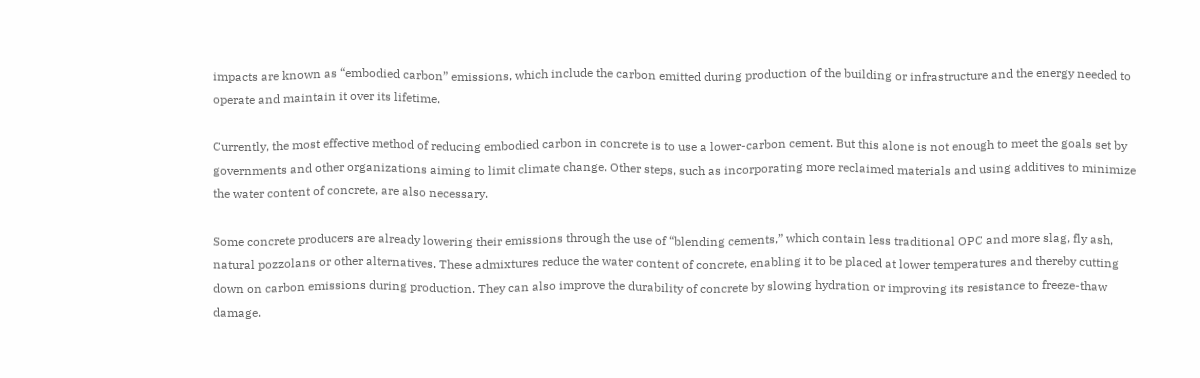impacts are known as “embodied carbon” emissions, which include the carbon emitted during production of the building or infrastructure and the energy needed to operate and maintain it over its lifetime.

Currently, the most effective method of reducing embodied carbon in concrete is to use a lower-carbon cement. But this alone is not enough to meet the goals set by governments and other organizations aiming to limit climate change. Other steps, such as incorporating more reclaimed materials and using additives to minimize the water content of concrete, are also necessary.

Some concrete producers are already lowering their emissions through the use of “blending cements,” which contain less traditional OPC and more slag, fly ash, natural pozzolans or other alternatives. These admixtures reduce the water content of concrete, enabling it to be placed at lower temperatures and thereby cutting down on carbon emissions during production. They can also improve the durability of concrete by slowing hydration or improving its resistance to freeze-thaw damage.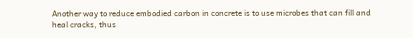Another way to reduce embodied carbon in concrete is to use microbes that can fill and heal cracks, thus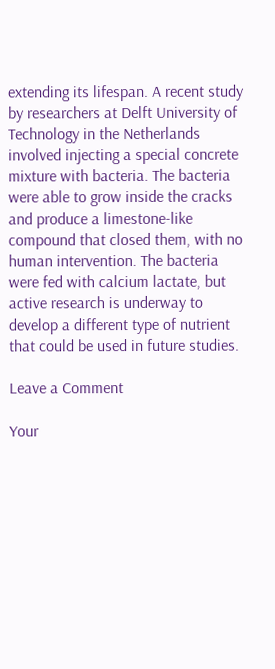extending its lifespan. A recent study by researchers at Delft University of Technology in the Netherlands involved injecting a special concrete mixture with bacteria. The bacteria were able to grow inside the cracks and produce a limestone-like compound that closed them, with no human intervention. The bacteria were fed with calcium lactate, but active research is underway to develop a different type of nutrient that could be used in future studies.

Leave a Comment

Your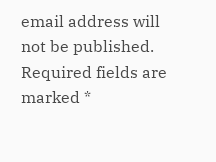email address will not be published. Required fields are marked *